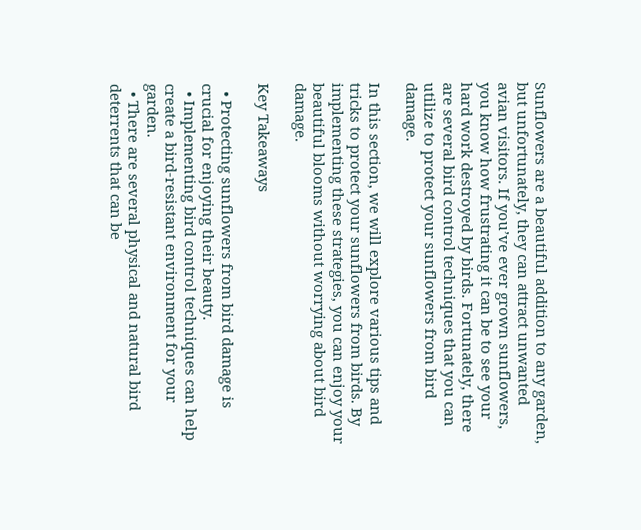Sunflowers are a beautiful addition to any garden, but unfortunately, they can attract unwanted avian visitors. If you’ve ever grown sunflowers, you know how frustrating it can be to see your hard work destroyed by birds. Fortunately, there are several bird control techniques that you can utilize to protect your sunflowers from bird damage.

In this section, we will explore various tips and tricks to protect your sunflowers from birds. By implementing these strategies, you can enjoy your beautiful blooms without worrying about bird damage.

Key Takeaways

  • Protecting sunflowers from bird damage is crucial for enjoying their beauty.
  • Implementing bird control techniques can help create a bird-resistant environment for your garden.
  • There are several physical and natural bird deterrents that can be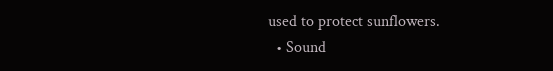used to protect sunflowers.
  • Sound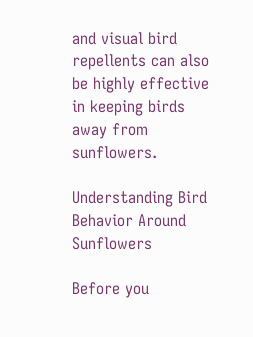and visual bird repellents can also be highly effective in keeping birds away from sunflowers.

Understanding Bird Behavior Around Sunflowers

Before you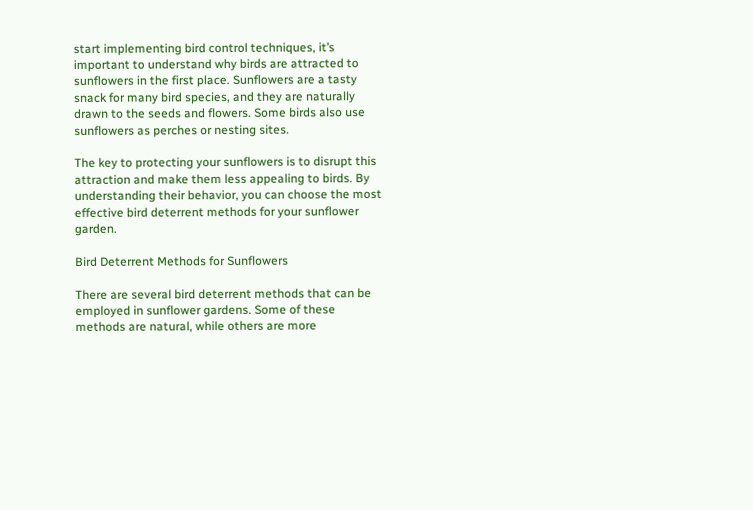start implementing bird control techniques, it’s important to understand why birds are attracted to sunflowers in the first place. Sunflowers are a tasty snack for many bird species, and they are naturally drawn to the seeds and flowers. Some birds also use sunflowers as perches or nesting sites.

The key to protecting your sunflowers is to disrupt this attraction and make them less appealing to birds. By understanding their behavior, you can choose the most effective bird deterrent methods for your sunflower garden.

Bird Deterrent Methods for Sunflowers

There are several bird deterrent methods that can be employed in sunflower gardens. Some of these methods are natural, while others are more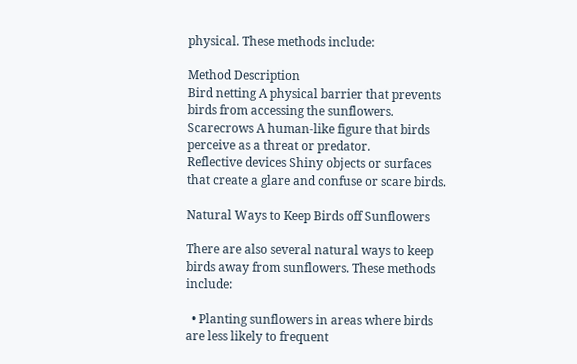physical. These methods include:

Method Description
Bird netting A physical barrier that prevents birds from accessing the sunflowers.
Scarecrows A human-like figure that birds perceive as a threat or predator.
Reflective devices Shiny objects or surfaces that create a glare and confuse or scare birds.

Natural Ways to Keep Birds off Sunflowers

There are also several natural ways to keep birds away from sunflowers. These methods include:

  • Planting sunflowers in areas where birds are less likely to frequent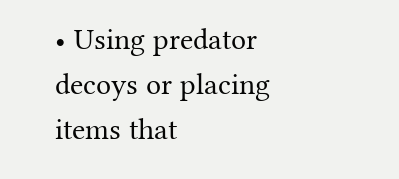• Using predator decoys or placing items that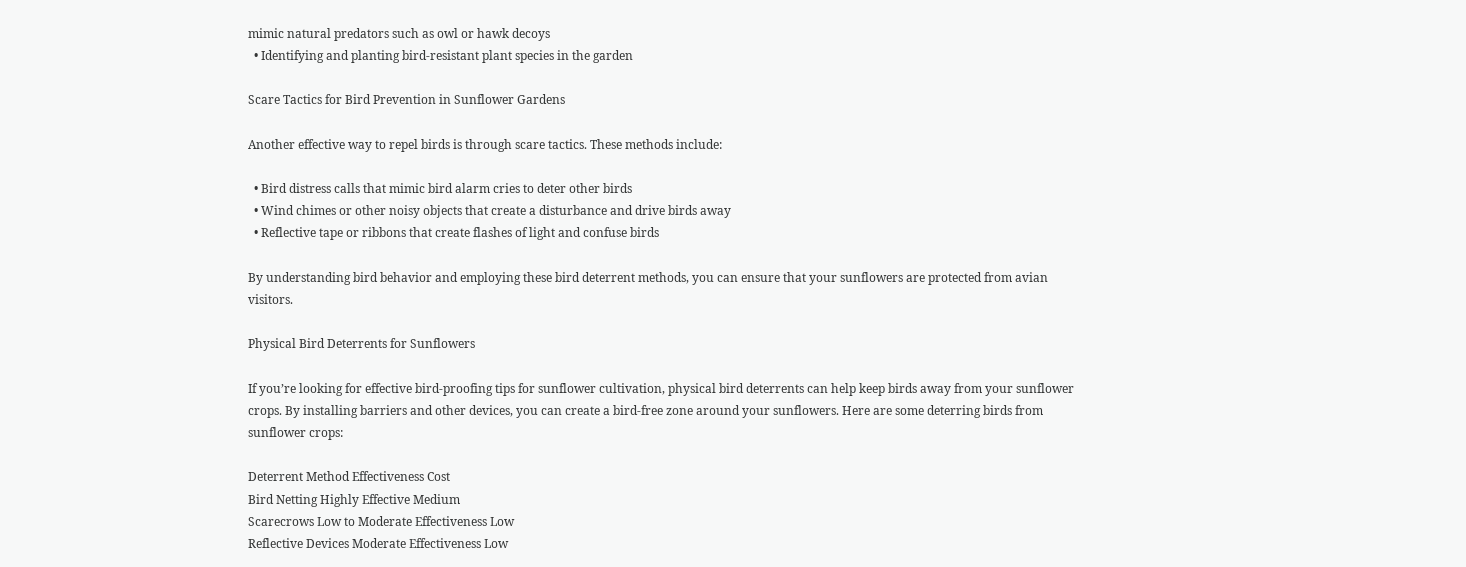mimic natural predators such as owl or hawk decoys
  • Identifying and planting bird-resistant plant species in the garden

Scare Tactics for Bird Prevention in Sunflower Gardens

Another effective way to repel birds is through scare tactics. These methods include:

  • Bird distress calls that mimic bird alarm cries to deter other birds
  • Wind chimes or other noisy objects that create a disturbance and drive birds away
  • Reflective tape or ribbons that create flashes of light and confuse birds

By understanding bird behavior and employing these bird deterrent methods, you can ensure that your sunflowers are protected from avian visitors.

Physical Bird Deterrents for Sunflowers

If you’re looking for effective bird-proofing tips for sunflower cultivation, physical bird deterrents can help keep birds away from your sunflower crops. By installing barriers and other devices, you can create a bird-free zone around your sunflowers. Here are some deterring birds from sunflower crops:

Deterrent Method Effectiveness Cost
Bird Netting Highly Effective Medium
Scarecrows Low to Moderate Effectiveness Low
Reflective Devices Moderate Effectiveness Low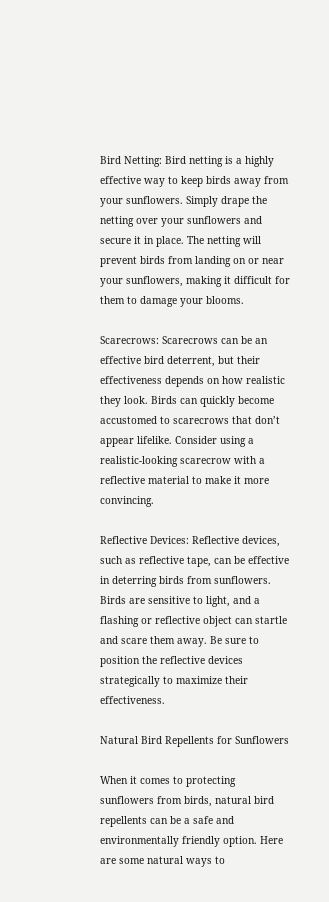Bird Netting: Bird netting is a highly effective way to keep birds away from your sunflowers. Simply drape the netting over your sunflowers and secure it in place. The netting will prevent birds from landing on or near your sunflowers, making it difficult for them to damage your blooms.

Scarecrows: Scarecrows can be an effective bird deterrent, but their effectiveness depends on how realistic they look. Birds can quickly become accustomed to scarecrows that don’t appear lifelike. Consider using a realistic-looking scarecrow with a reflective material to make it more convincing.

Reflective Devices: Reflective devices, such as reflective tape, can be effective in deterring birds from sunflowers. Birds are sensitive to light, and a flashing or reflective object can startle and scare them away. Be sure to position the reflective devices strategically to maximize their effectiveness.

Natural Bird Repellents for Sunflowers

When it comes to protecting sunflowers from birds, natural bird repellents can be a safe and environmentally friendly option. Here are some natural ways to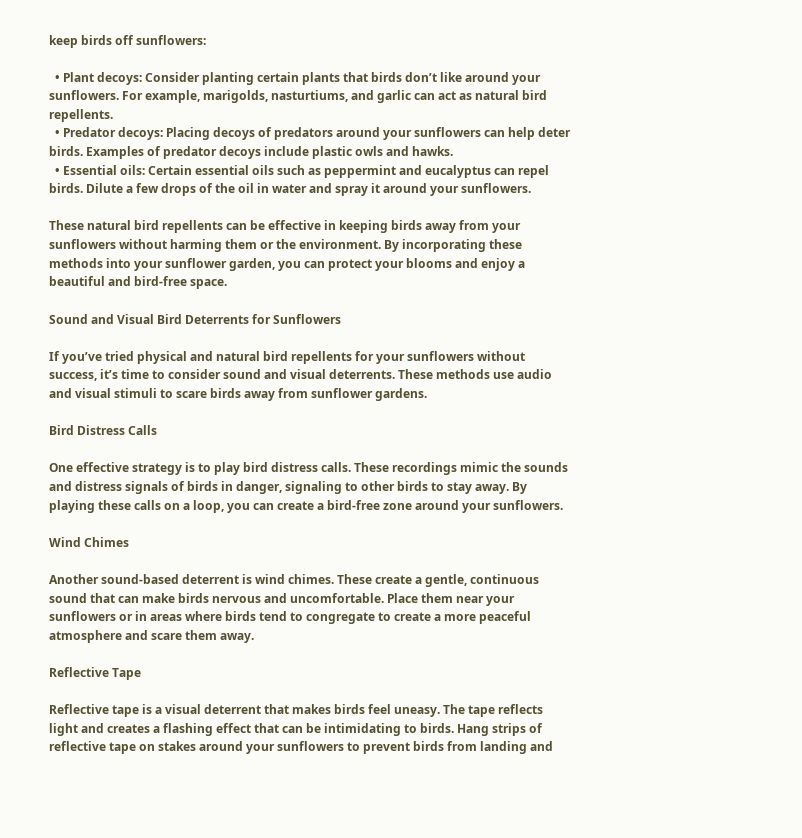keep birds off sunflowers:

  • Plant decoys: Consider planting certain plants that birds don’t like around your sunflowers. For example, marigolds, nasturtiums, and garlic can act as natural bird repellents.
  • Predator decoys: Placing decoys of predators around your sunflowers can help deter birds. Examples of predator decoys include plastic owls and hawks.
  • Essential oils: Certain essential oils such as peppermint and eucalyptus can repel birds. Dilute a few drops of the oil in water and spray it around your sunflowers.

These natural bird repellents can be effective in keeping birds away from your sunflowers without harming them or the environment. By incorporating these methods into your sunflower garden, you can protect your blooms and enjoy a beautiful and bird-free space.

Sound and Visual Bird Deterrents for Sunflowers

If you’ve tried physical and natural bird repellents for your sunflowers without success, it’s time to consider sound and visual deterrents. These methods use audio and visual stimuli to scare birds away from sunflower gardens.

Bird Distress Calls

One effective strategy is to play bird distress calls. These recordings mimic the sounds and distress signals of birds in danger, signaling to other birds to stay away. By playing these calls on a loop, you can create a bird-free zone around your sunflowers.

Wind Chimes

Another sound-based deterrent is wind chimes. These create a gentle, continuous sound that can make birds nervous and uncomfortable. Place them near your sunflowers or in areas where birds tend to congregate to create a more peaceful atmosphere and scare them away.

Reflective Tape

Reflective tape is a visual deterrent that makes birds feel uneasy. The tape reflects light and creates a flashing effect that can be intimidating to birds. Hang strips of reflective tape on stakes around your sunflowers to prevent birds from landing and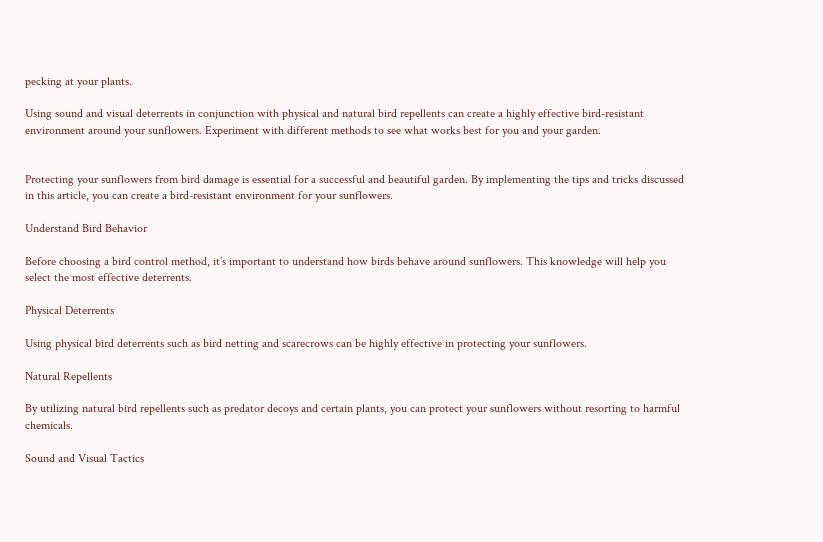pecking at your plants.

Using sound and visual deterrents in conjunction with physical and natural bird repellents can create a highly effective bird-resistant environment around your sunflowers. Experiment with different methods to see what works best for you and your garden.


Protecting your sunflowers from bird damage is essential for a successful and beautiful garden. By implementing the tips and tricks discussed in this article, you can create a bird-resistant environment for your sunflowers.

Understand Bird Behavior

Before choosing a bird control method, it’s important to understand how birds behave around sunflowers. This knowledge will help you select the most effective deterrents.

Physical Deterrents

Using physical bird deterrents such as bird netting and scarecrows can be highly effective in protecting your sunflowers.

Natural Repellents

By utilizing natural bird repellents such as predator decoys and certain plants, you can protect your sunflowers without resorting to harmful chemicals.

Sound and Visual Tactics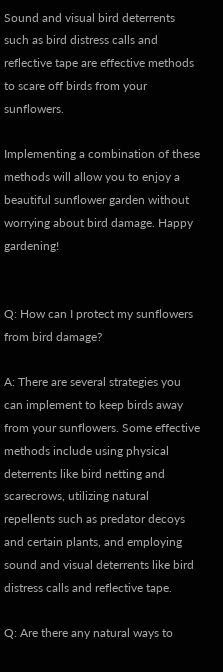Sound and visual bird deterrents such as bird distress calls and reflective tape are effective methods to scare off birds from your sunflowers.

Implementing a combination of these methods will allow you to enjoy a beautiful sunflower garden without worrying about bird damage. Happy gardening!


Q: How can I protect my sunflowers from bird damage?

A: There are several strategies you can implement to keep birds away from your sunflowers. Some effective methods include using physical deterrents like bird netting and scarecrows, utilizing natural repellents such as predator decoys and certain plants, and employing sound and visual deterrents like bird distress calls and reflective tape.

Q: Are there any natural ways to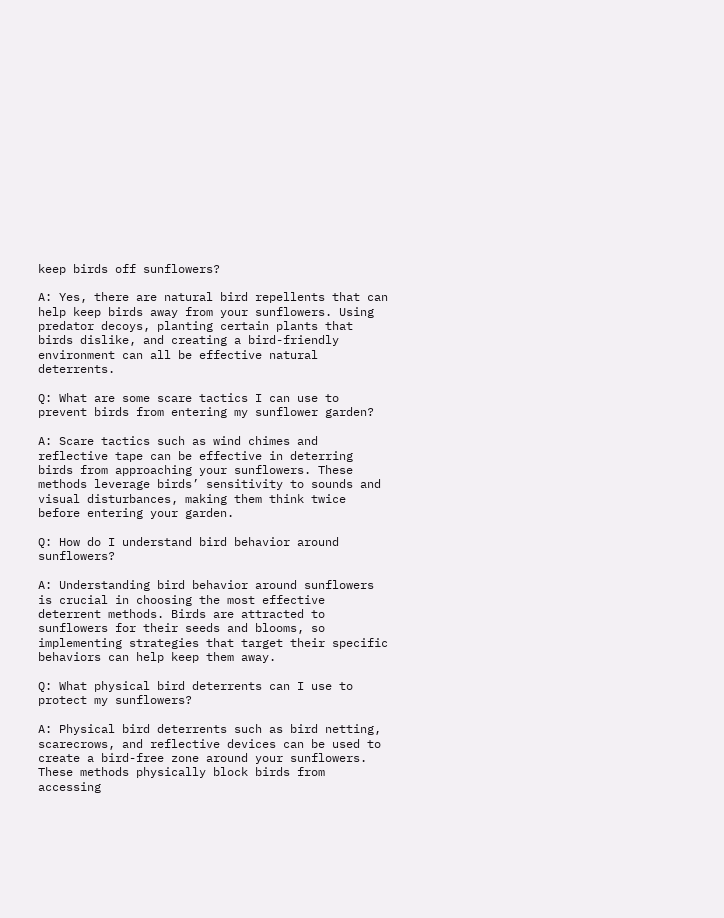keep birds off sunflowers?

A: Yes, there are natural bird repellents that can help keep birds away from your sunflowers. Using predator decoys, planting certain plants that birds dislike, and creating a bird-friendly environment can all be effective natural deterrents.

Q: What are some scare tactics I can use to prevent birds from entering my sunflower garden?

A: Scare tactics such as wind chimes and reflective tape can be effective in deterring birds from approaching your sunflowers. These methods leverage birds’ sensitivity to sounds and visual disturbances, making them think twice before entering your garden.

Q: How do I understand bird behavior around sunflowers?

A: Understanding bird behavior around sunflowers is crucial in choosing the most effective deterrent methods. Birds are attracted to sunflowers for their seeds and blooms, so implementing strategies that target their specific behaviors can help keep them away.

Q: What physical bird deterrents can I use to protect my sunflowers?

A: Physical bird deterrents such as bird netting, scarecrows, and reflective devices can be used to create a bird-free zone around your sunflowers. These methods physically block birds from accessing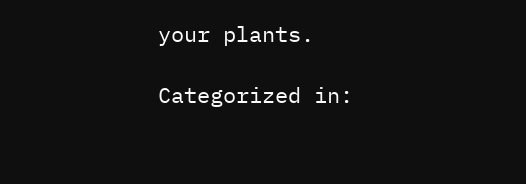your plants.

Categorized in: